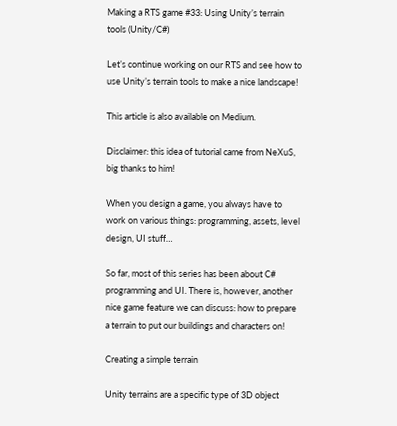Making a RTS game #33: Using Unity’s terrain tools (Unity/C#)

Let’s continue working on our RTS and see how to use Unity’s terrain tools to make a nice landscape!

This article is also available on Medium.

Disclaimer: this idea of tutorial came from NeXuS, big thanks to him!

When you design a game, you always have to work on various things: programming, assets, level design, UI stuff…

So far, most of this series has been about C# programming and UI. There is, however, another nice game feature we can discuss: how to prepare a terrain to put our buildings and characters on!

Creating a simple terrain

Unity terrains are a specific type of 3D object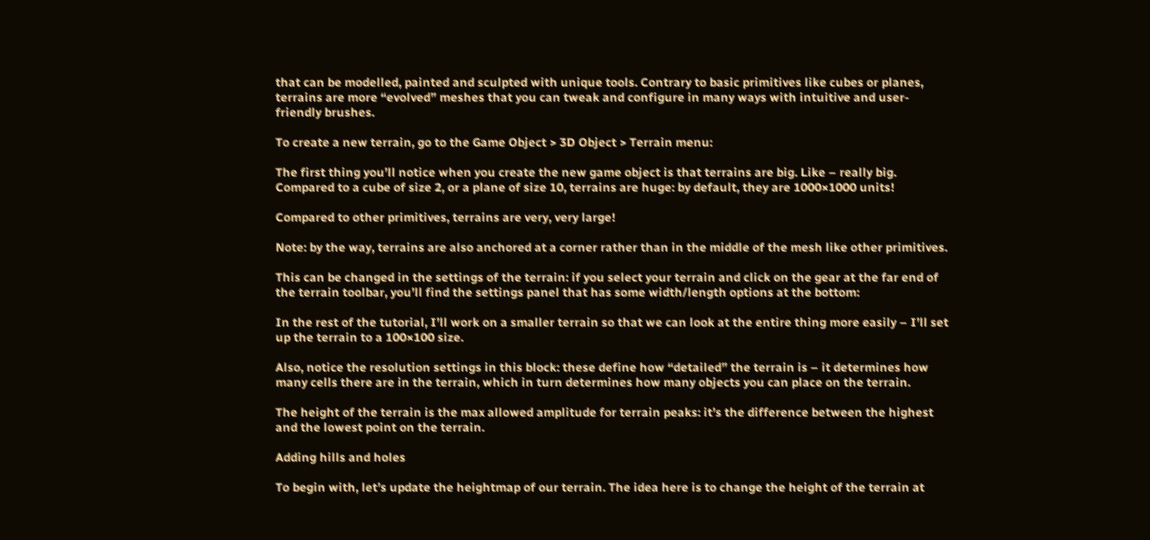that can be modelled, painted and sculpted with unique tools. Contrary to basic primitives like cubes or planes, terrains are more “evolved” meshes that you can tweak and configure in many ways with intuitive and user-friendly brushes.

To create a new terrain, go to the Game Object > 3D Object > Terrain menu:

The first thing you’ll notice when you create the new game object is that terrains are big. Like – really big. Compared to a cube of size 2, or a plane of size 10, terrains are huge: by default, they are 1000×1000 units!

Compared to other primitives, terrains are very, very large!

Note: by the way, terrains are also anchored at a corner rather than in the middle of the mesh like other primitives.

This can be changed in the settings of the terrain: if you select your terrain and click on the gear at the far end of the terrain toolbar, you’ll find the settings panel that has some width/length options at the bottom:

In the rest of the tutorial, I’ll work on a smaller terrain so that we can look at the entire thing more easily – I’ll set up the terrain to a 100×100 size.

Also, notice the resolution settings in this block: these define how “detailed” the terrain is – it determines how many cells there are in the terrain, which in turn determines how many objects you can place on the terrain.

The height of the terrain is the max allowed amplitude for terrain peaks: it’s the difference between the highest and the lowest point on the terrain.

Adding hills and holes

To begin with, let’s update the heightmap of our terrain. The idea here is to change the height of the terrain at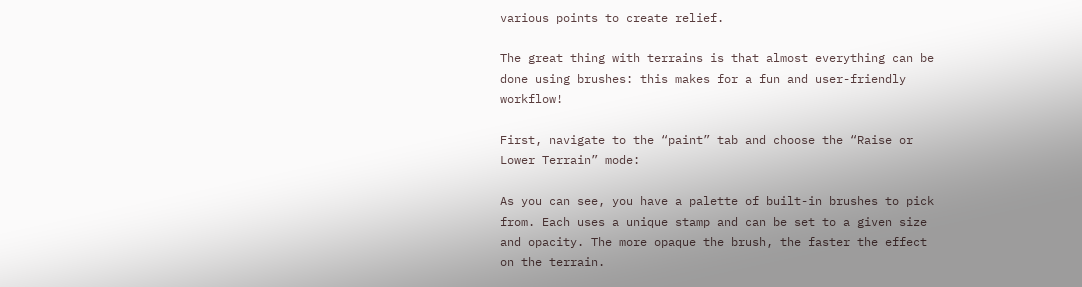various points to create relief.

The great thing with terrains is that almost everything can be done using brushes: this makes for a fun and user-friendly workflow!

First, navigate to the “paint” tab and choose the “Raise or Lower Terrain” mode:

As you can see, you have a palette of built-in brushes to pick from. Each uses a unique stamp and can be set to a given size and opacity. The more opaque the brush, the faster the effect on the terrain.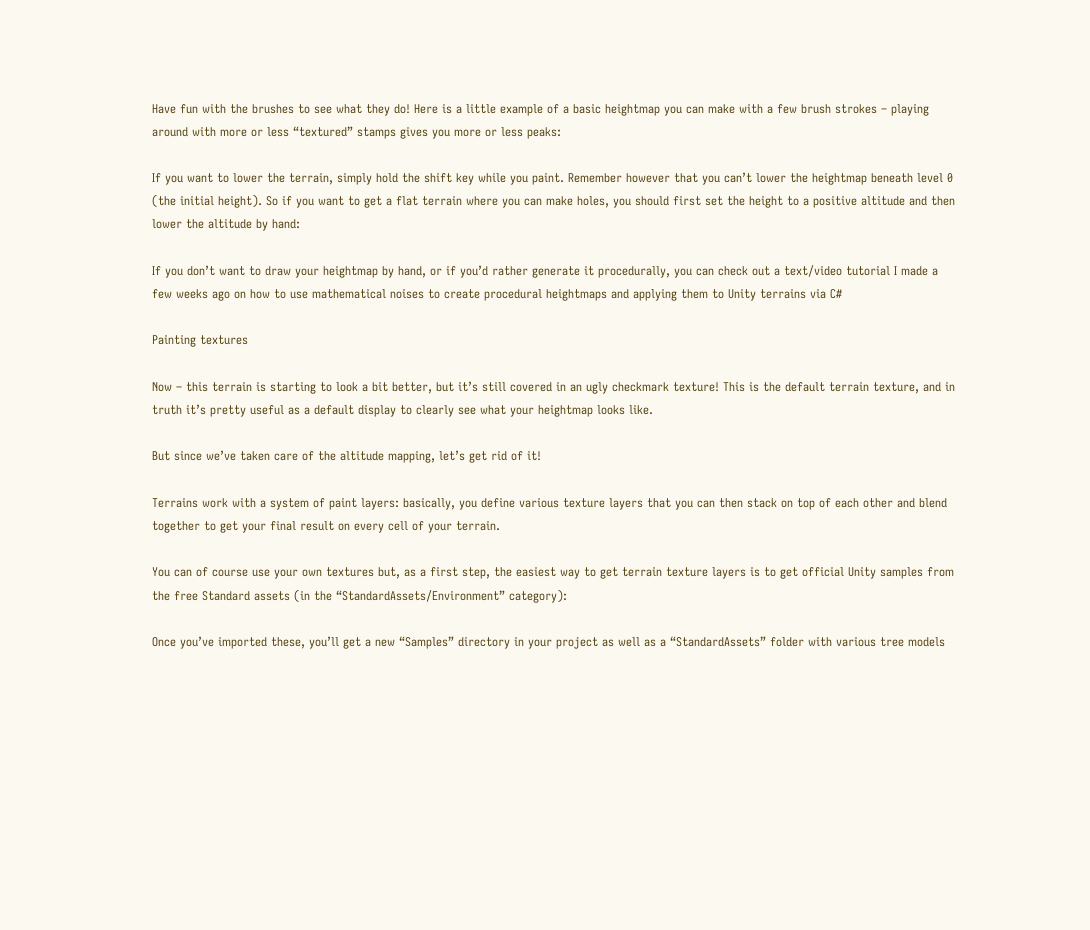Have fun with the brushes to see what they do! Here is a little example of a basic heightmap you can make with a few brush strokes – playing around with more or less “textured” stamps gives you more or less peaks:

If you want to lower the terrain, simply hold the shift key while you paint. Remember however that you can’t lower the heightmap beneath level 0 (the initial height). So if you want to get a flat terrain where you can make holes, you should first set the height to a positive altitude and then lower the altitude by hand:

If you don’t want to draw your heightmap by hand, or if you’d rather generate it procedurally, you can check out a text/video tutorial I made a few weeks ago on how to use mathematical noises to create procedural heightmaps and applying them to Unity terrains via C#

Painting textures

Now – this terrain is starting to look a bit better, but it’s still covered in an ugly checkmark texture! This is the default terrain texture, and in truth it’s pretty useful as a default display to clearly see what your heightmap looks like.

But since we’ve taken care of the altitude mapping, let’s get rid of it!

Terrains work with a system of paint layers: basically, you define various texture layers that you can then stack on top of each other and blend together to get your final result on every cell of your terrain.

You can of course use your own textures but, as a first step, the easiest way to get terrain texture layers is to get official Unity samples from the free Standard assets (in the “StandardAssets/Environment” category):

Once you’ve imported these, you’ll get a new “Samples” directory in your project as well as a “StandardAssets” folder with various tree models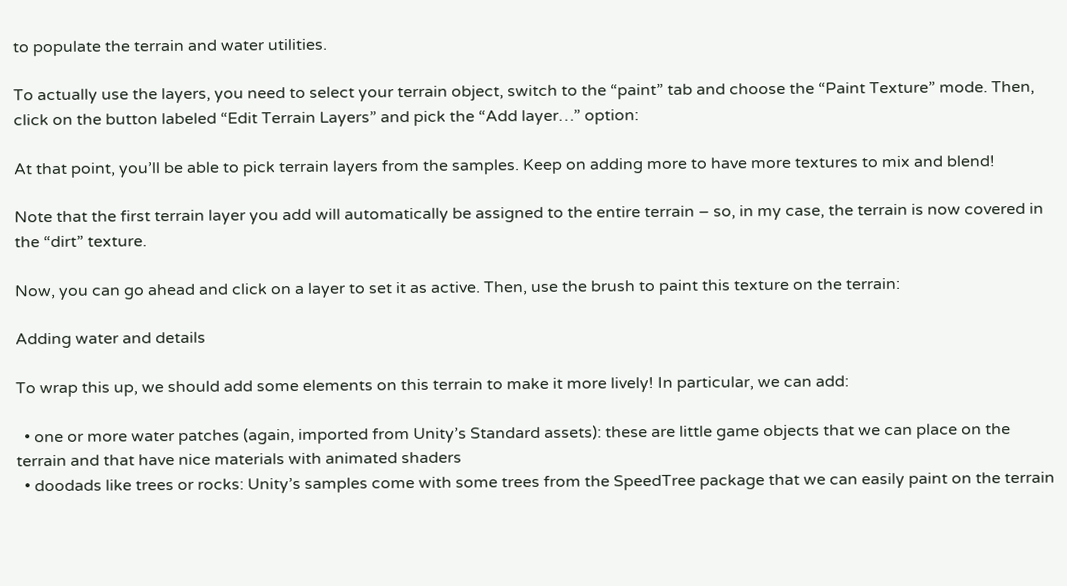to populate the terrain and water utilities.

To actually use the layers, you need to select your terrain object, switch to the “paint” tab and choose the “Paint Texture” mode. Then, click on the button labeled “Edit Terrain Layers” and pick the “Add layer…” option:

At that point, you’ll be able to pick terrain layers from the samples. Keep on adding more to have more textures to mix and blend!

Note that the first terrain layer you add will automatically be assigned to the entire terrain – so, in my case, the terrain is now covered in the “dirt” texture.

Now, you can go ahead and click on a layer to set it as active. Then, use the brush to paint this texture on the terrain:

Adding water and details

To wrap this up, we should add some elements on this terrain to make it more lively! In particular, we can add:

  • one or more water patches (again, imported from Unity’s Standard assets): these are little game objects that we can place on the terrain and that have nice materials with animated shaders
  • doodads like trees or rocks: Unity’s samples come with some trees from the SpeedTree package that we can easily paint on the terrain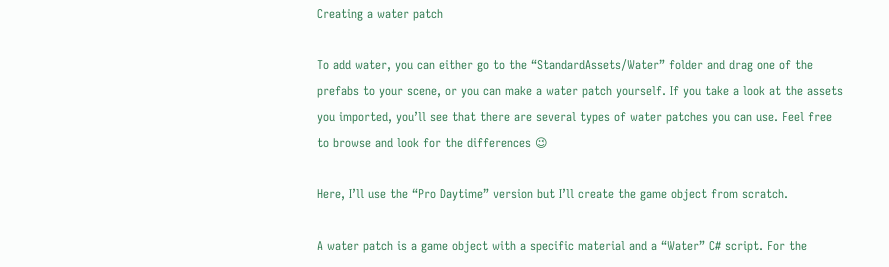Creating a water patch

To add water, you can either go to the “StandardAssets/Water” folder and drag one of the prefabs to your scene, or you can make a water patch yourself. If you take a look at the assets you imported, you’ll see that there are several types of water patches you can use. Feel free to browse and look for the differences 😉

Here, I’ll use the “Pro Daytime” version but I’ll create the game object from scratch.

A water patch is a game object with a specific material and a “Water” C# script. For the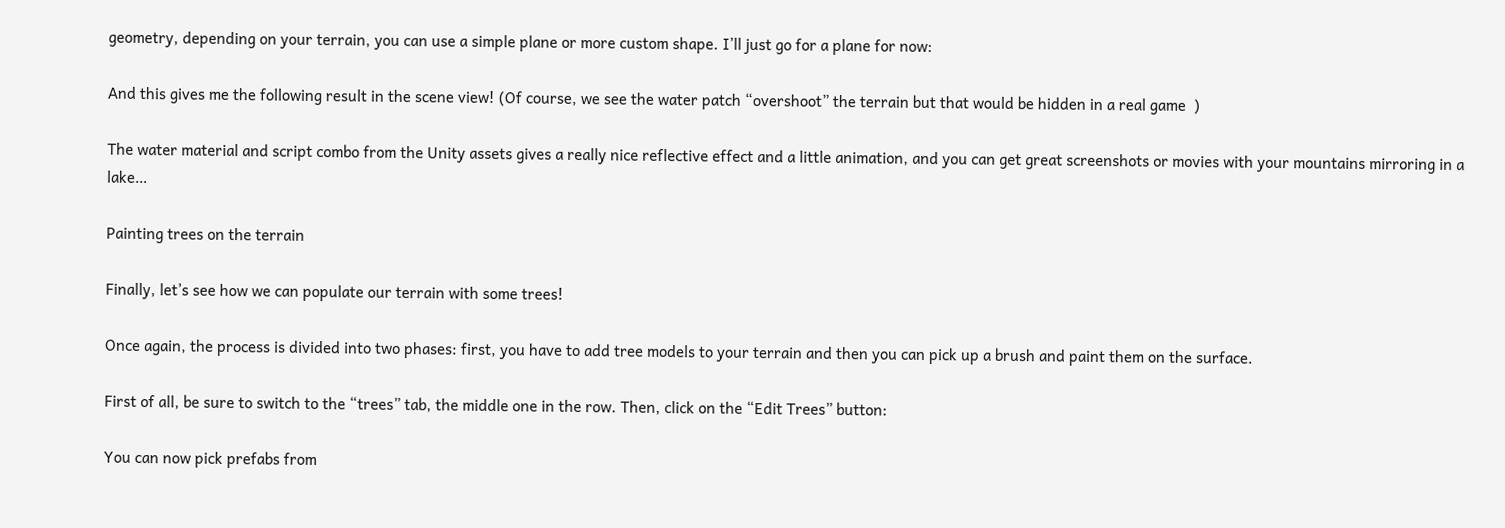geometry, depending on your terrain, you can use a simple plane or more custom shape. I’ll just go for a plane for now:

And this gives me the following result in the scene view! (Of course, we see the water patch “overshoot” the terrain but that would be hidden in a real game  )

The water material and script combo from the Unity assets gives a really nice reflective effect and a little animation, and you can get great screenshots or movies with your mountains mirroring in a lake…

Painting trees on the terrain

Finally, let’s see how we can populate our terrain with some trees!

Once again, the process is divided into two phases: first, you have to add tree models to your terrain and then you can pick up a brush and paint them on the surface.

First of all, be sure to switch to the “trees” tab, the middle one in the row. Then, click on the “Edit Trees” button:

You can now pick prefabs from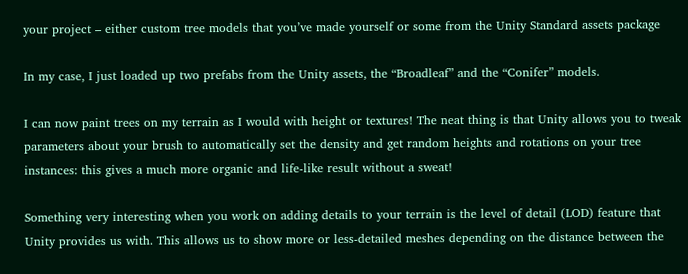your project – either custom tree models that you’ve made yourself or some from the Unity Standard assets package

In my case, I just loaded up two prefabs from the Unity assets, the “Broadleaf” and the “Conifer” models.

I can now paint trees on my terrain as I would with height or textures! The neat thing is that Unity allows you to tweak parameters about your brush to automatically set the density and get random heights and rotations on your tree instances: this gives a much more organic and life-like result without a sweat!

Something very interesting when you work on adding details to your terrain is the level of detail (LOD) feature that Unity provides us with. This allows us to show more or less-detailed meshes depending on the distance between the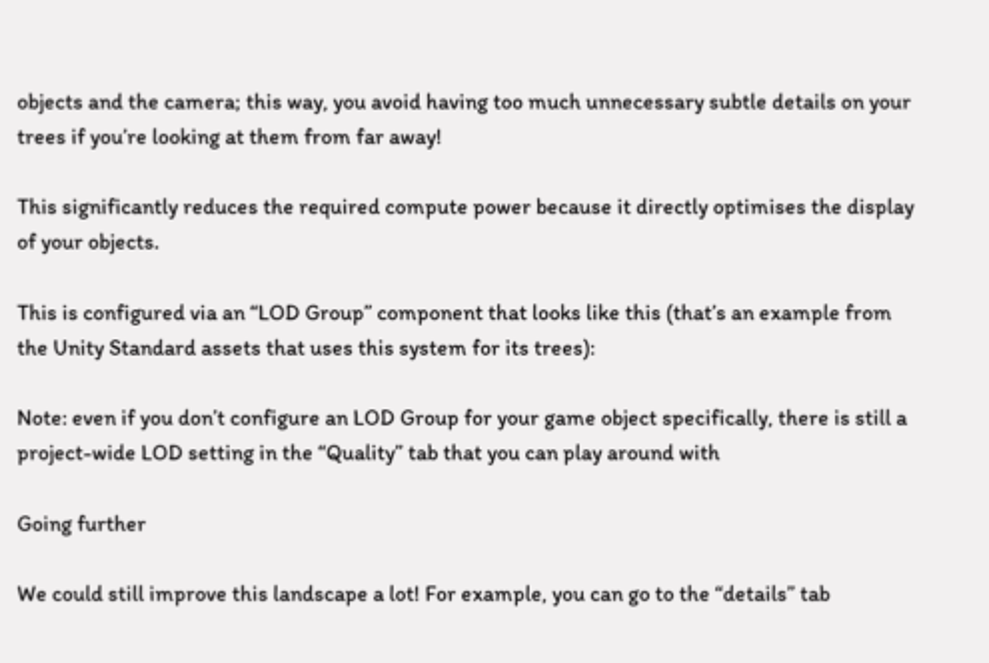objects and the camera; this way, you avoid having too much unnecessary subtle details on your trees if you’re looking at them from far away!

This significantly reduces the required compute power because it directly optimises the display of your objects.

This is configured via an “LOD Group” component that looks like this (that’s an example from the Unity Standard assets that uses this system for its trees):

Note: even if you don’t configure an LOD Group for your game object specifically, there is still a project-wide LOD setting in the “Quality” tab that you can play around with

Going further

We could still improve this landscape a lot! For example, you can go to the “details” tab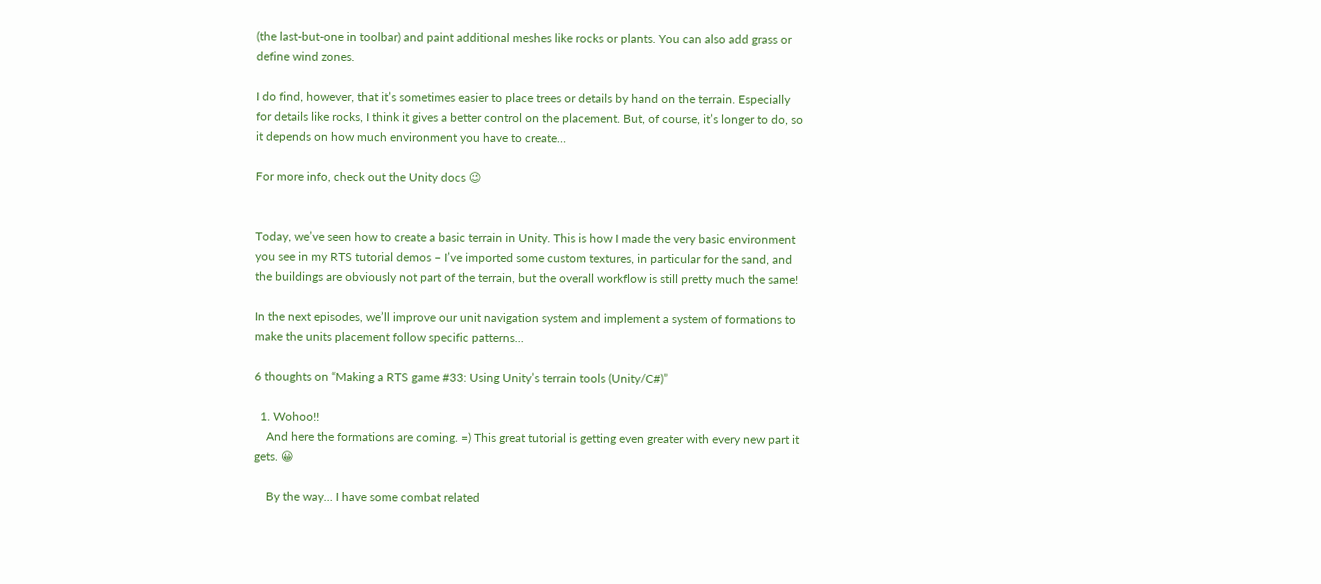(the last-but-one in toolbar) and paint additional meshes like rocks or plants. You can also add grass or define wind zones.

I do find, however, that it’s sometimes easier to place trees or details by hand on the terrain. Especially for details like rocks, I think it gives a better control on the placement. But, of course, it’s longer to do, so it depends on how much environment you have to create…

For more info, check out the Unity docs 😉


Today, we’ve seen how to create a basic terrain in Unity. This is how I made the very basic environment you see in my RTS tutorial demos – I’ve imported some custom textures, in particular for the sand, and the buildings are obviously not part of the terrain, but the overall workflow is still pretty much the same!

In the next episodes, we’ll improve our unit navigation system and implement a system of formations to make the units placement follow specific patterns…

6 thoughts on “Making a RTS game #33: Using Unity’s terrain tools (Unity/C#)”

  1. Wohoo!!
    And here the formations are coming. =) This great tutorial is getting even greater with every new part it gets. 😀

    By the way… I have some combat related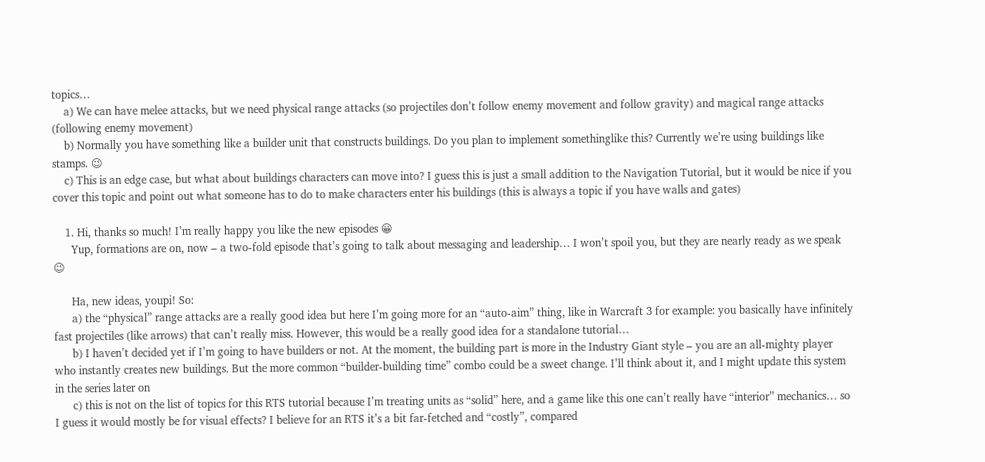topics…
    a) We can have melee attacks, but we need physical range attacks (so projectiles don’t follow enemy movement and follow gravity) and magical range attacks (following enemy movement)
    b) Normally you have something like a builder unit that constructs buildings. Do you plan to implement somethinglike this? Currently we’re using buildings like stamps. 😉
    c) This is an edge case, but what about buildings characters can move into? I guess this is just a small addition to the Navigation Tutorial, but it would be nice if you cover this topic and point out what someone has to do to make characters enter his buildings (this is always a topic if you have walls and gates)

    1. Hi, thanks so much! I’m really happy you like the new episodes 😀
      Yup, formations are on, now – a two-fold episode that’s going to talk about messaging and leadership… I won’t spoil you, but they are nearly ready as we speak 😉

      Ha, new ideas, youpi! So:
      a) the “physical” range attacks are a really good idea but here I’m going more for an “auto-aim” thing, like in Warcraft 3 for example: you basically have infinitely fast projectiles (like arrows) that can’t really miss. However, this would be a really good idea for a standalone tutorial…
      b) I haven’t decided yet if I’m going to have builders or not. At the moment, the building part is more in the Industry Giant style – you are an all-mighty player who instantly creates new buildings. But the more common “builder-building time” combo could be a sweet change. I’ll think about it, and I might update this system in the series later on
      c) this is not on the list of topics for this RTS tutorial because I’m treating units as “solid” here, and a game like this one can’t really have “interior” mechanics… so I guess it would mostly be for visual effects? I believe for an RTS it’s a bit far-fetched and “costly”, compared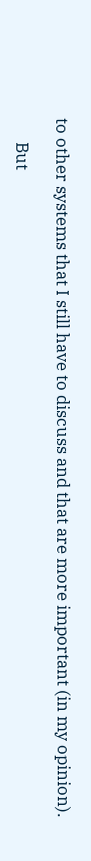to other systems that I still have to discuss and that are more important (in my opinion).

      But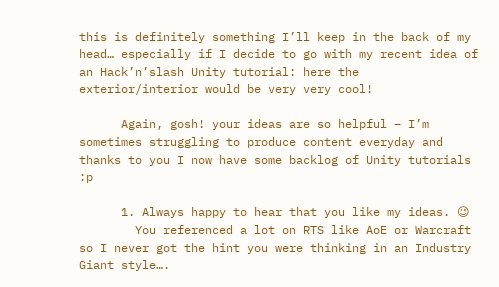this is definitely something I’ll keep in the back of my head… especially if I decide to go with my recent idea of an Hack’n’slash Unity tutorial: here the exterior/interior would be very very cool!

      Again, gosh! your ideas are so helpful – I’m sometimes struggling to produce content everyday and thanks to you I now have some backlog of Unity tutorials :p

      1. Always happy to hear that you like my ideas. 😉
        You referenced a lot on RTS like AoE or Warcraft so I never got the hint you were thinking in an Industry Giant style….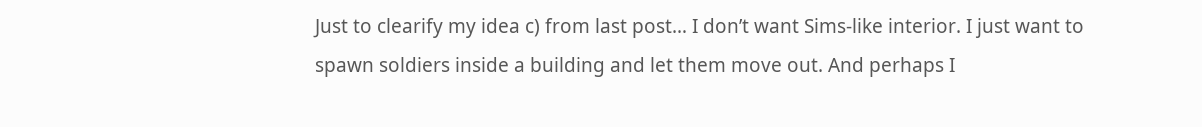Just to clearify my idea c) from last post… I don’t want Sims-like interior. I just want to spawn soldiers inside a building and let them move out. And perhaps I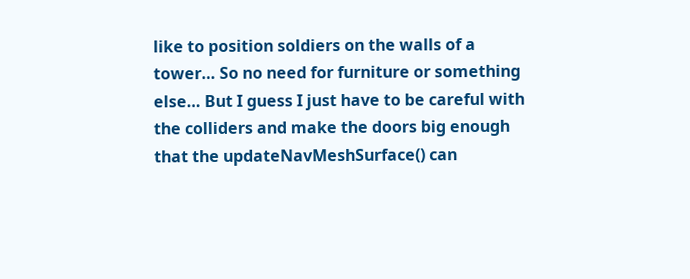like to position soldiers on the walls of a tower… So no need for furniture or something else… But I guess I just have to be careful with the colliders and make the doors big enough that the updateNavMeshSurface() can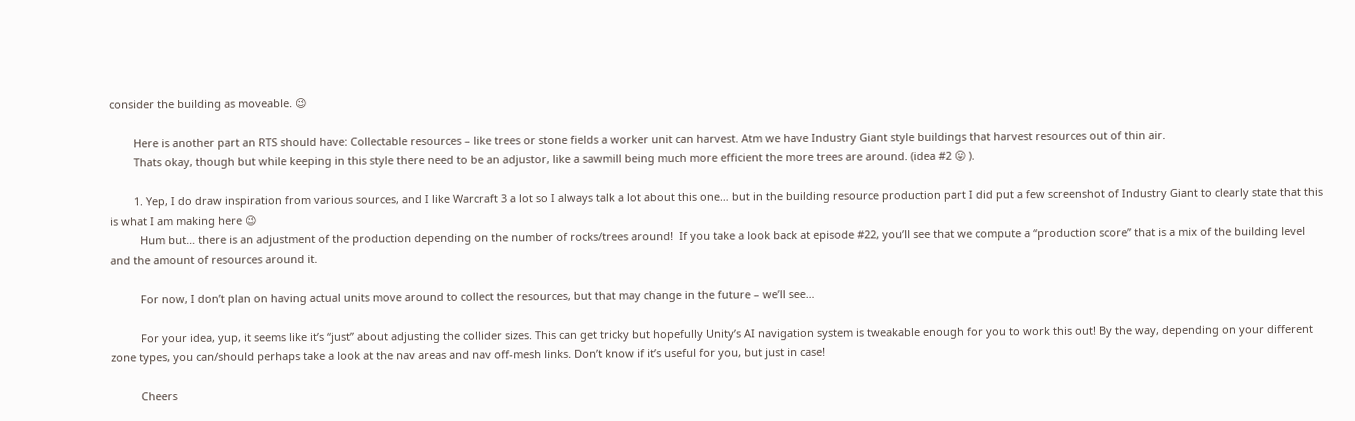consider the building as moveable. 😉

        Here is another part an RTS should have: Collectable resources – like trees or stone fields a worker unit can harvest. Atm we have Industry Giant style buildings that harvest resources out of thin air.
        Thats okay, though but while keeping in this style there need to be an adjustor, like a sawmill being much more efficient the more trees are around. (idea #2 😛 ).

        1. Yep, I do draw inspiration from various sources, and I like Warcraft 3 a lot so I always talk a lot about this one… but in the building resource production part I did put a few screenshot of Industry Giant to clearly state that this is what I am making here 😉
          Hum but… there is an adjustment of the production depending on the number of rocks/trees around!  If you take a look back at episode #22, you’ll see that we compute a “production score” that is a mix of the building level and the amount of resources around it.

          For now, I don’t plan on having actual units move around to collect the resources, but that may change in the future – we’ll see…

          For your idea, yup, it seems like it’s “just” about adjusting the collider sizes. This can get tricky but hopefully Unity’s AI navigation system is tweakable enough for you to work this out! By the way, depending on your different zone types, you can/should perhaps take a look at the nav areas and nav off-mesh links. Don’t know if it’s useful for you, but just in case!

          Cheers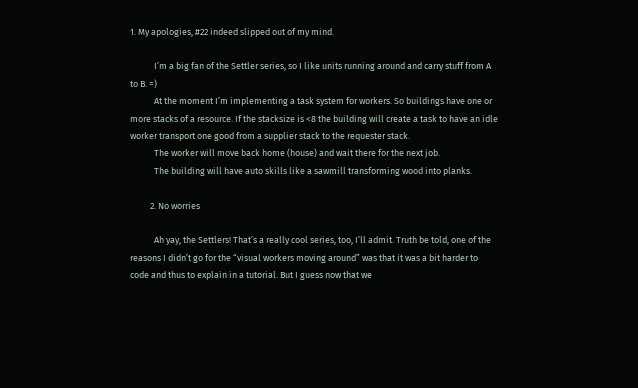1. My apologies, #22 indeed slipped out of my mind.

            I’m a big fan of the Settler series, so I like units running around and carry stuff from A to B. =)
            At the moment I’m implementing a task system for workers. So buildings have one or more stacks of a resource. If the stacksize is <8 the building will create a task to have an idle worker transport one good from a supplier stack to the requester stack.
            The worker will move back home (house) and wait there for the next job.
            The building will have auto skills like a sawmill transforming wood into planks.

          2. No worries

            Ah yay, the Settlers! That’s a really cool series, too, I’ll admit. Truth be told, one of the reasons I didn’t go for the “visual workers moving around” was that it was a bit harder to code and thus to explain in a tutorial. But I guess now that we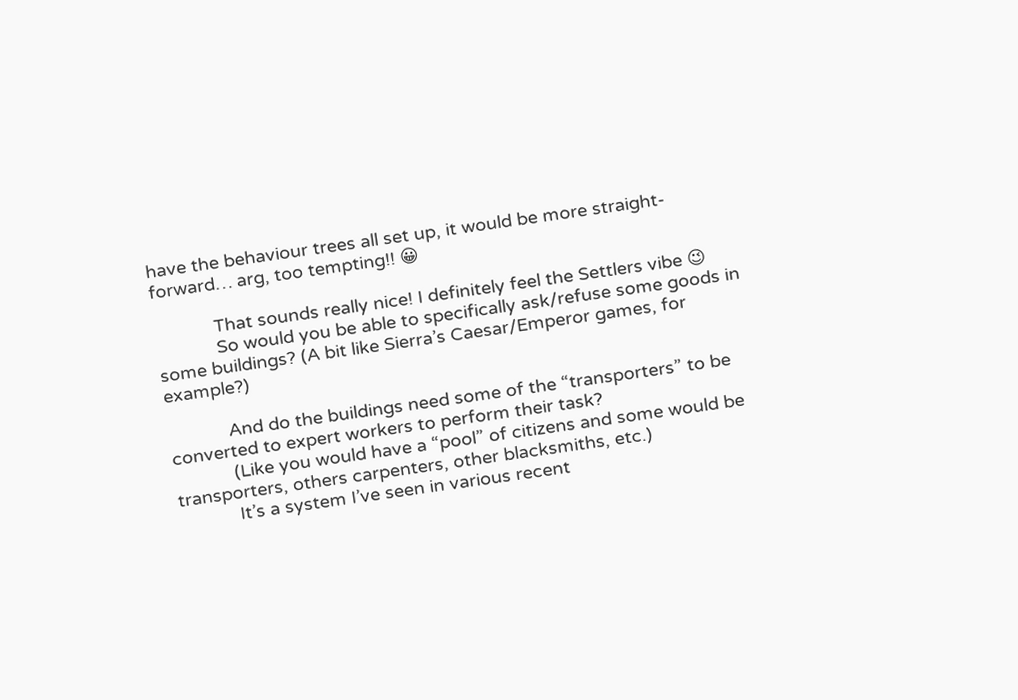have the behaviour trees all set up, it would be more straight-forward… arg, too tempting!! 😀

            That sounds really nice! I definitely feel the Settlers vibe 😉
            So would you be able to specifically ask/refuse some goods in some buildings? (A bit like Sierra’s Caesar/Emperor games, for example?)

            And do the buildings need some of the “transporters” to be converted to expert workers to perform their task?
            (Like you would have a “pool” of citizens and some would be transporters, others carpenters, other blacksmiths, etc.)
            It’s a system I’ve seen in various recent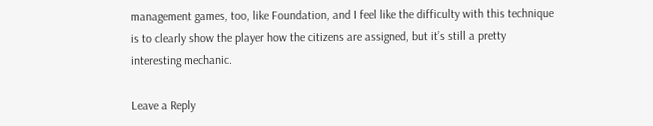management games, too, like Foundation, and I feel like the difficulty with this technique is to clearly show the player how the citizens are assigned, but it’s still a pretty interesting mechanic.

Leave a Reply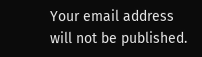Your email address will not be published.